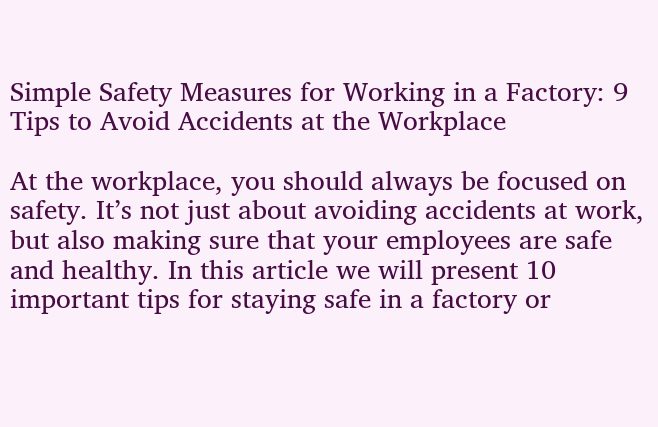Simple Safety Measures for Working in a Factory: 9 Tips to Avoid Accidents at the Workplace

At the workplace, you should always be focused on safety. It’s not just about avoiding accidents at work, but also making sure that your employees are safe and healthy. In this article we will present 10 important tips for staying safe in a factory or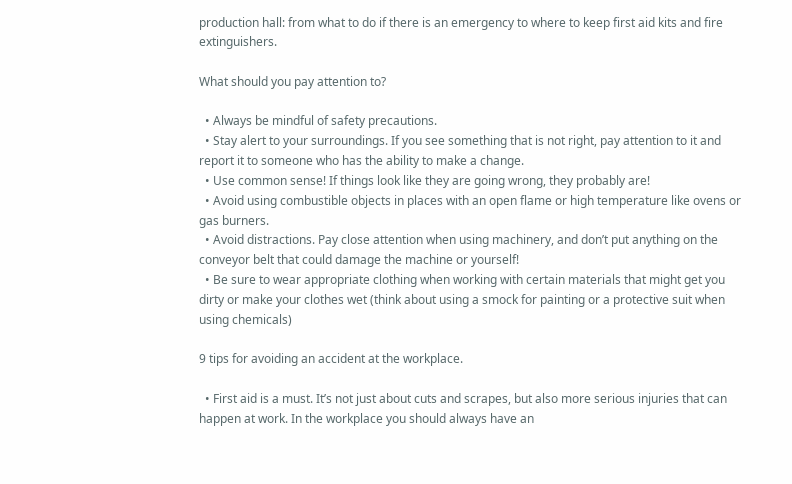production hall: from what to do if there is an emergency to where to keep first aid kits and fire extinguishers.

What should you pay attention to?

  • Always be mindful of safety precautions.
  • Stay alert to your surroundings. If you see something that is not right, pay attention to it and report it to someone who has the ability to make a change.
  • Use common sense! If things look like they are going wrong, they probably are!
  • Avoid using combustible objects in places with an open flame or high temperature like ovens or gas burners.
  • Avoid distractions. Pay close attention when using machinery, and don’t put anything on the conveyor belt that could damage the machine or yourself!
  • Be sure to wear appropriate clothing when working with certain materials that might get you dirty or make your clothes wet (think about using a smock for painting or a protective suit when using chemicals)

9 tips for avoiding an accident at the workplace.

  • First aid is a must. It’s not just about cuts and scrapes, but also more serious injuries that can happen at work. In the workplace you should always have an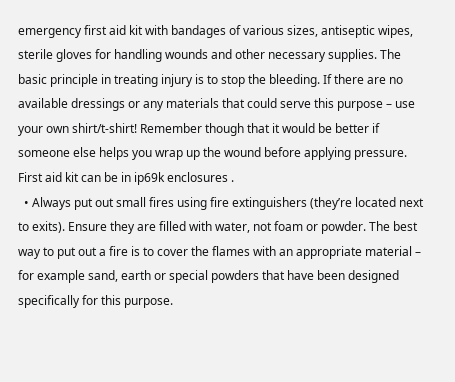emergency first aid kit with bandages of various sizes, antiseptic wipes, sterile gloves for handling wounds and other necessary supplies. The basic principle in treating injury is to stop the bleeding. If there are no available dressings or any materials that could serve this purpose – use your own shirt/t-shirt! Remember though that it would be better if someone else helps you wrap up the wound before applying pressure. First aid kit can be in ip69k enclosures .
  • Always put out small fires using fire extinguishers (they’re located next to exits). Ensure they are filled with water, not foam or powder. The best way to put out a fire is to cover the flames with an appropriate material – for example sand, earth or special powders that have been designed specifically for this purpose.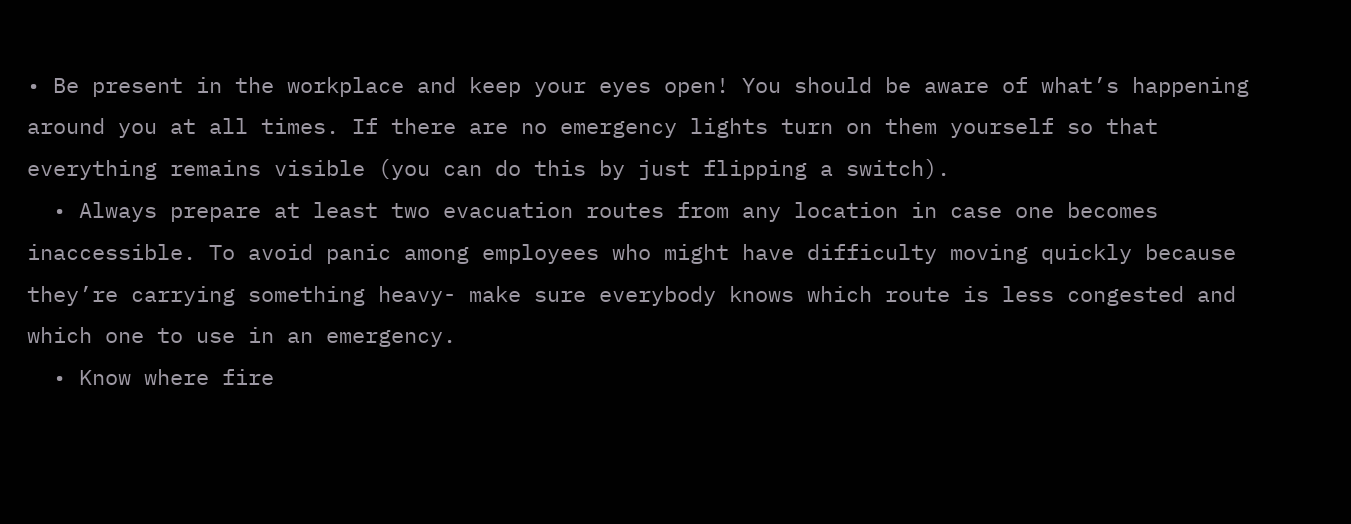• Be present in the workplace and keep your eyes open! You should be aware of what’s happening around you at all times. If there are no emergency lights turn on them yourself so that everything remains visible (you can do this by just flipping a switch).
  • Always prepare at least two evacuation routes from any location in case one becomes inaccessible. To avoid panic among employees who might have difficulty moving quickly because they’re carrying something heavy- make sure everybody knows which route is less congested and which one to use in an emergency.
  • Know where fire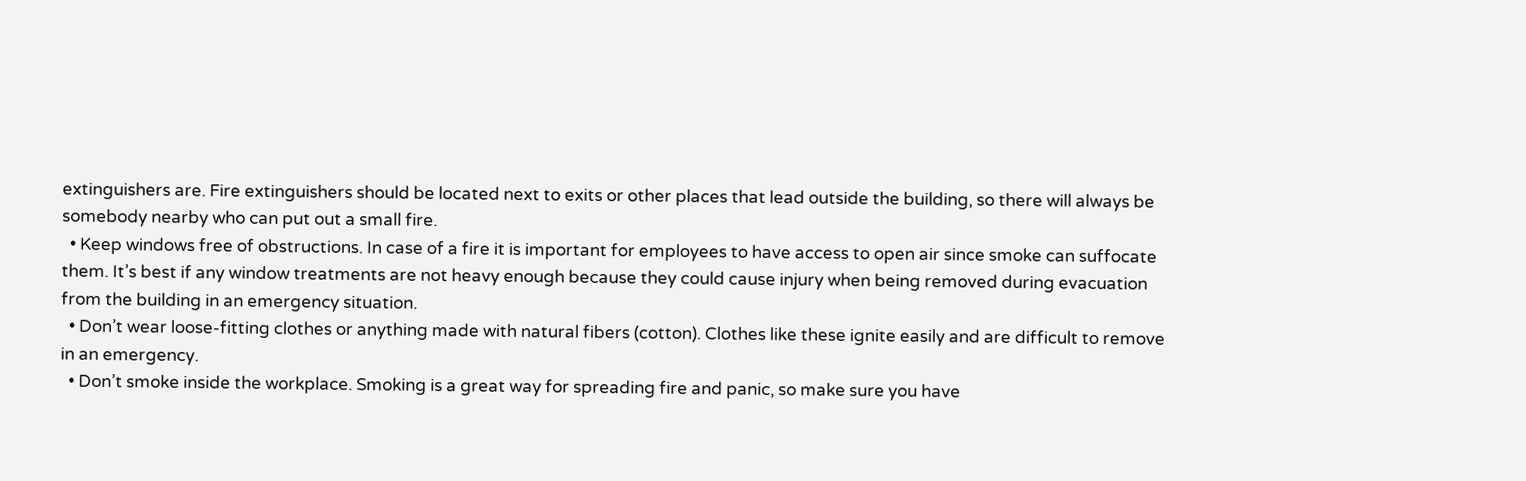extinguishers are. Fire extinguishers should be located next to exits or other places that lead outside the building, so there will always be somebody nearby who can put out a small fire.
  • Keep windows free of obstructions. In case of a fire it is important for employees to have access to open air since smoke can suffocate them. It’s best if any window treatments are not heavy enough because they could cause injury when being removed during evacuation from the building in an emergency situation.
  • Don’t wear loose-fitting clothes or anything made with natural fibers (cotton). Clothes like these ignite easily and are difficult to remove in an emergency.
  • Don’t smoke inside the workplace. Smoking is a great way for spreading fire and panic, so make sure you have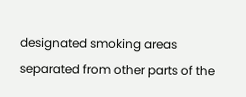designated smoking areas separated from other parts of the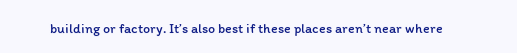building or factory. It’s also best if these places aren’t near where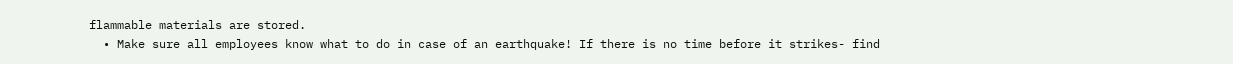flammable materials are stored.
  • Make sure all employees know what to do in case of an earthquake! If there is no time before it strikes- find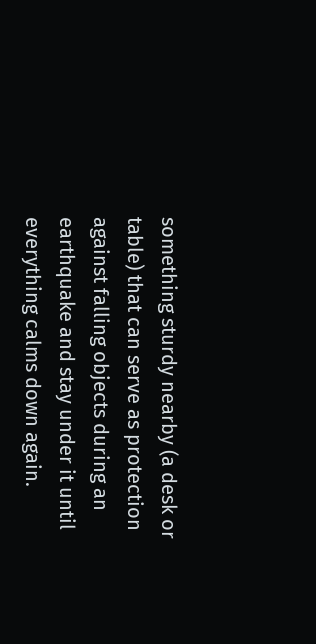something sturdy nearby (a desk or table) that can serve as protection against falling objects during an earthquake and stay under it until everything calms down again.